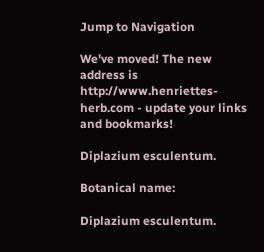Jump to Navigation

We've moved! The new address is http://www.henriettes-herb.com - update your links and bookmarks!

Diplazium esculentum.

Botanical name:

Diplazium esculentum.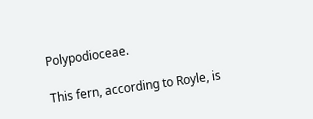Polypodioceae.

This fern, according to Royle, is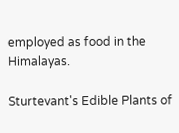employed as food in the Himalayas.

Sturtevant's Edible Plants of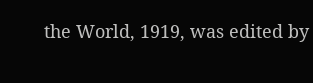the World, 1919, was edited by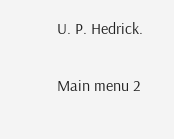U. P. Hedrick.

Main menu 2